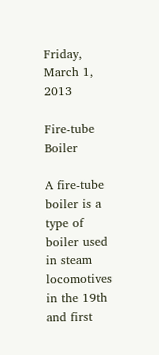Friday, March 1, 2013

Fire-tube Boiler

A fire-tube boiler is a type of boiler used in steam locomotives in the 19th and first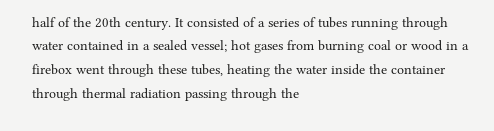half of the 20th century. It consisted of a series of tubes running through water contained in a sealed vessel; hot gases from burning coal or wood in a firebox went through these tubes, heating the water inside the container through thermal radiation passing through the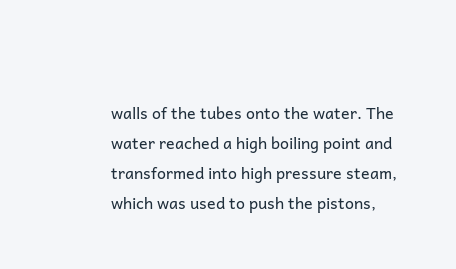walls of the tubes onto the water. The water reached a high boiling point and transformed into high pressure steam, which was used to push the pistons,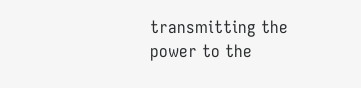transmitting the power to the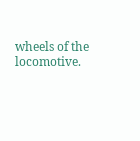wheels of the locomotive.